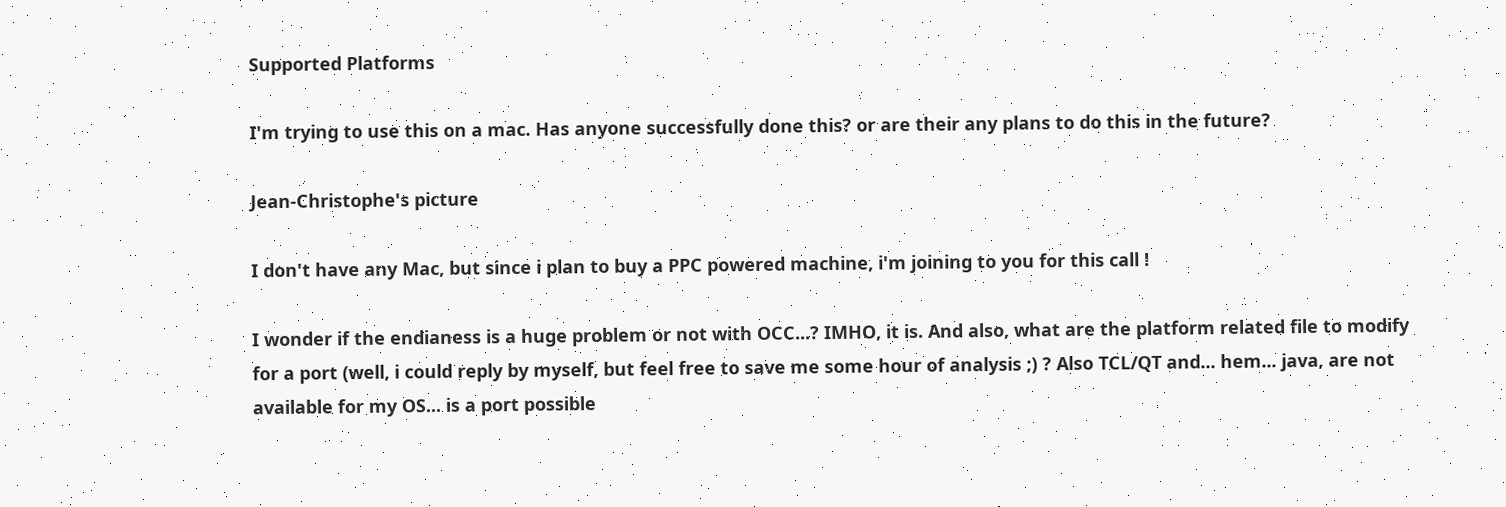Supported Platforms

I'm trying to use this on a mac. Has anyone successfully done this? or are their any plans to do this in the future?

Jean-Christophe's picture

I don't have any Mac, but since i plan to buy a PPC powered machine, i'm joining to you for this call !

I wonder if the endianess is a huge problem or not with OCC...? IMHO, it is. And also, what are the platform related file to modify for a port (well, i could reply by myself, but feel free to save me some hour of analysis ;) ? Also TCL/QT and... hem... java, are not available for my OS... is a port possible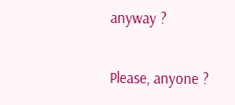anyway ?

Please, anyone ?